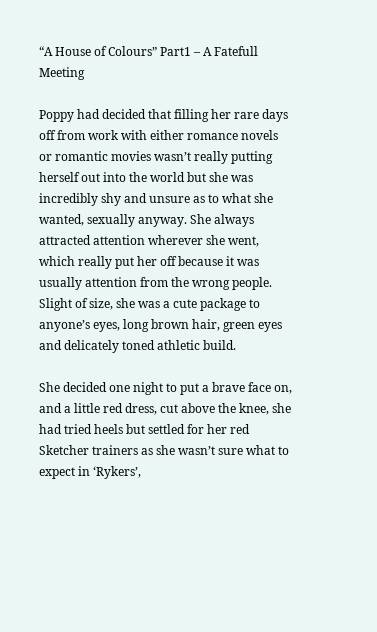“A House of Colours” Part1 – A Fatefull Meeting

Poppy had decided that filling her rare days off from work with either romance novels or romantic movies wasn’t really putting herself out into the world but she was incredibly shy and unsure as to what she wanted, sexually anyway. She always attracted attention wherever she went, which really put her off because it was usually attention from the wrong people. Slight of size, she was a cute package to anyone’s eyes, long brown hair, green eyes and delicately toned athletic build.

She decided one night to put a brave face on, and a little red dress, cut above the knee, she had tried heels but settled for her red Sketcher trainers as she wasn’t sure what to expect in ‘Rykers’,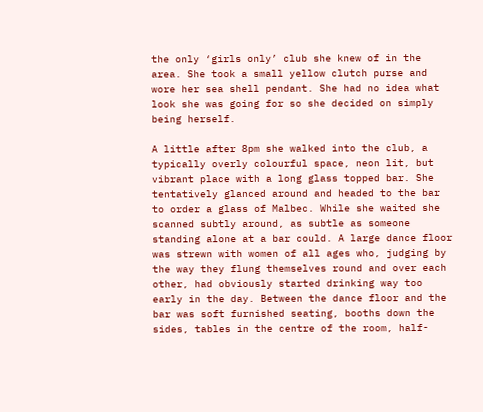the only ‘girls only’ club she knew of in the area. She took a small yellow clutch purse and wore her sea shell pendant. She had no idea what look she was going for so she decided on simply being herself.

A little after 8pm she walked into the club, a typically overly colourful space, neon lit, but vibrant place with a long glass topped bar. She tentatively glanced around and headed to the bar to order a glass of Malbec. While she waited she scanned subtly around, as subtle as someone standing alone at a bar could. A large dance floor was strewn with women of all ages who, judging by the way they flung themselves round and over each other, had obviously started drinking way too early in the day. Between the dance floor and the bar was soft furnished seating, booths down the sides, tables in the centre of the room, half-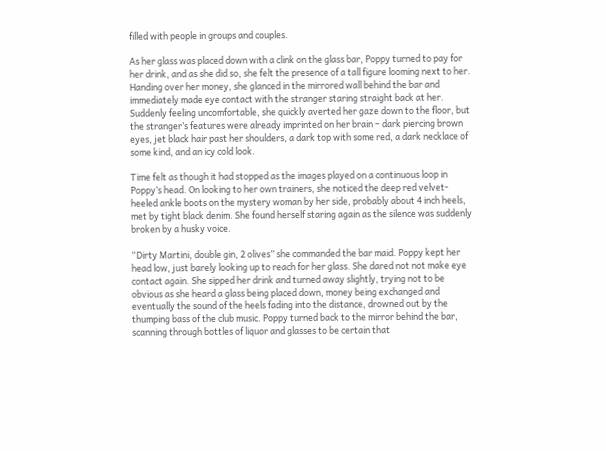filled with people in groups and couples.

As her glass was placed down with a clink on the glass bar, Poppy turned to pay for her drink, and as she did so, she felt the presence of a tall figure looming next to her. Handing over her money, she glanced in the mirrored wall behind the bar and immediately made eye contact with the stranger staring straight back at her. Suddenly feeling uncomfortable, she quickly averted her gaze down to the floor, but the stranger’s features were already imprinted on her brain – dark piercing brown eyes, jet black hair past her shoulders, a dark top with some red, a dark necklace of some kind, and an icy cold look.

Time felt as though it had stopped as the images played on a continuous loop in Poppy’s head. On looking to her own trainers, she noticed the deep red velvet-heeled ankle boots on the mystery woman by her side, probably about 4 inch heels, met by tight black denim. She found herself staring again as the silence was suddenly broken by a husky voice.

“Dirty Martini, double gin, 2 olives” she commanded the bar maid. Poppy kept her head low, just barely looking up to reach for her glass. She dared not not make eye contact again. She sipped her drink and turned away slightly, trying not to be obvious as she heard a glass being placed down, money being exchanged and eventually the sound of the heels fading into the distance, drowned out by the thumping bass of the club music. Poppy turned back to the mirror behind the bar, scanning through bottles of liquor and glasses to be certain that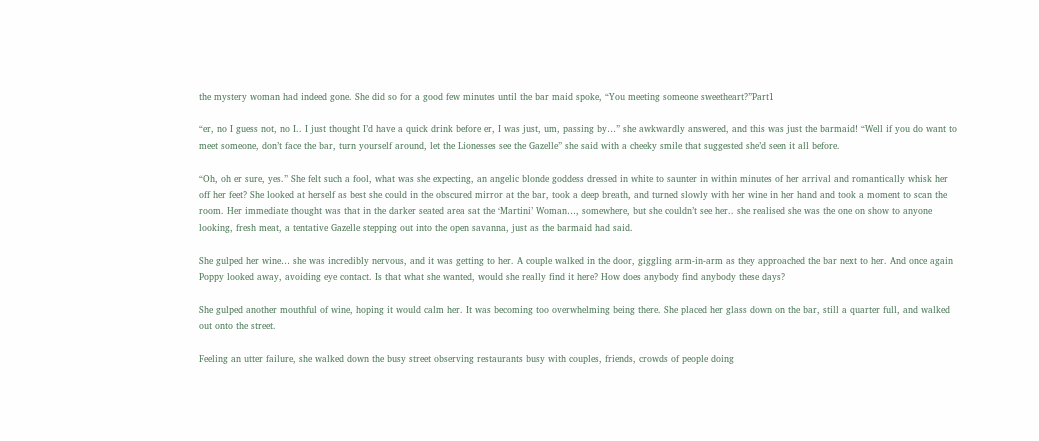the mystery woman had indeed gone. She did so for a good few minutes until the bar maid spoke, “You meeting someone sweetheart?”Part1

“er, no I guess not, no I.. I just thought I’d have a quick drink before er, I was just, um, passing by…” she awkwardly answered, and this was just the barmaid! “Well if you do want to meet someone, don’t face the bar, turn yourself around, let the Lionesses see the Gazelle” she said with a cheeky smile that suggested she’d seen it all before.

“Oh, oh er sure, yes.” She felt such a fool, what was she expecting, an angelic blonde goddess dressed in white to saunter in within minutes of her arrival and romantically whisk her off her feet? She looked at herself as best she could in the obscured mirror at the bar, took a deep breath, and turned slowly with her wine in her hand and took a moment to scan the room. Her immediate thought was that in the darker seated area sat the ‘Martini’ Woman…, somewhere, but she couldn’t see her.. she realised she was the one on show to anyone looking, fresh meat, a tentative Gazelle stepping out into the open savanna, just as the barmaid had said.

She gulped her wine… she was incredibly nervous, and it was getting to her. A couple walked in the door, giggling arm-in-arm as they approached the bar next to her. And once again Poppy looked away, avoiding eye contact. Is that what she wanted, would she really find it here? How does anybody find anybody these days?

She gulped another mouthful of wine, hoping it would calm her. It was becoming too overwhelming being there. She placed her glass down on the bar, still a quarter full, and walked out onto the street.

Feeling an utter failure, she walked down the busy street observing restaurants busy with couples, friends, crowds of people doing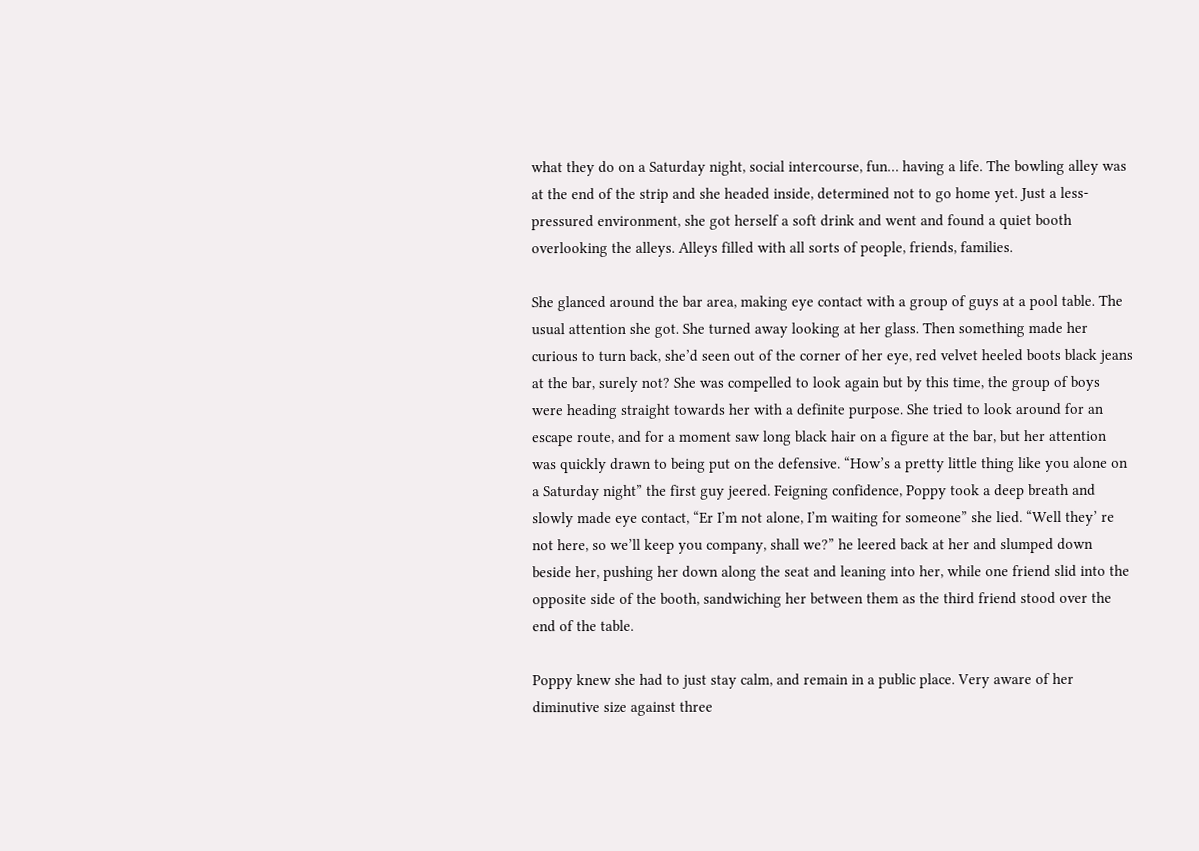what they do on a Saturday night, social intercourse, fun… having a life. The bowling alley was at the end of the strip and she headed inside, determined not to go home yet. Just a less-pressured environment, she got herself a soft drink and went and found a quiet booth overlooking the alleys. Alleys filled with all sorts of people, friends, families.

She glanced around the bar area, making eye contact with a group of guys at a pool table. The usual attention she got. She turned away looking at her glass. Then something made her curious to turn back, she’d seen out of the corner of her eye, red velvet heeled boots black jeans at the bar, surely not? She was compelled to look again but by this time, the group of boys were heading straight towards her with a definite purpose. She tried to look around for an escape route, and for a moment saw long black hair on a figure at the bar, but her attention was quickly drawn to being put on the defensive. “How’s a pretty little thing like you alone on a Saturday night” the first guy jeered. Feigning confidence, Poppy took a deep breath and slowly made eye contact, “Er I’m not alone, I’m waiting for someone” she lied. “Well they’ re not here, so we’ll keep you company, shall we?” he leered back at her and slumped down beside her, pushing her down along the seat and leaning into her, while one friend slid into the opposite side of the booth, sandwiching her between them as the third friend stood over the end of the table.

Poppy knew she had to just stay calm, and remain in a public place. Very aware of her diminutive size against three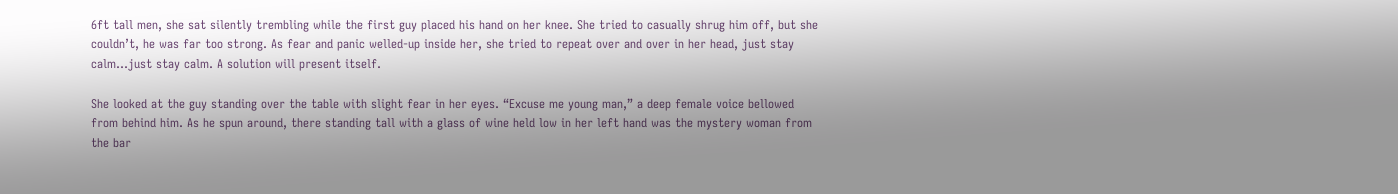6ft tall men, she sat silently trembling while the first guy placed his hand on her knee. She tried to casually shrug him off, but she couldn’t, he was far too strong. As fear and panic welled-up inside her, she tried to repeat over and over in her head, just stay calm…just stay calm. A solution will present itself.

She looked at the guy standing over the table with slight fear in her eyes. “Excuse me young man,” a deep female voice bellowed from behind him. As he spun around, there standing tall with a glass of wine held low in her left hand was the mystery woman from the bar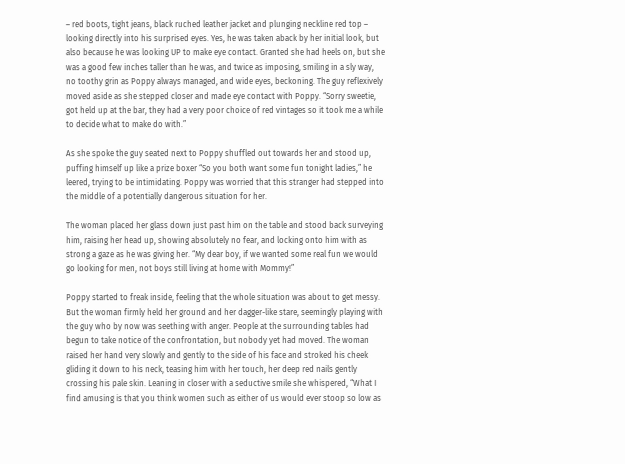– red boots, tight jeans, black ruched leather jacket and plunging neckline red top – looking directly into his surprised eyes. Yes, he was taken aback by her initial look, but also because he was looking UP to make eye contact. Granted she had heels on, but she was a good few inches taller than he was, and twice as imposing, smiling in a sly way, no toothy grin as Poppy always managed, and wide eyes, beckoning. The guy reflexively moved aside as she stepped closer and made eye contact with Poppy. “Sorry sweetie, got held up at the bar, they had a very poor choice of red vintages so it took me a while to decide what to make do with.”

As she spoke the guy seated next to Poppy shuffled out towards her and stood up, puffing himself up like a prize boxer “So you both want some fun tonight ladies,” he leered, trying to be intimidating. Poppy was worried that this stranger had stepped into the middle of a potentially dangerous situation for her.

The woman placed her glass down just past him on the table and stood back surveying him, raising her head up, showing absolutely no fear, and locking onto him with as strong a gaze as he was giving her. “My dear boy, if we wanted some real fun we would go looking for men, not boys still living at home with Mommy!”

Poppy started to freak inside, feeling that the whole situation was about to get messy. But the woman firmly held her ground and her dagger-like stare, seemingly playing with the guy who by now was seething with anger. People at the surrounding tables had begun to take notice of the confrontation, but nobody yet had moved. The woman raised her hand very slowly and gently to the side of his face and stroked his cheek gliding it down to his neck, teasing him with her touch, her deep red nails gently crossing his pale skin. Leaning in closer with a seductive smile she whispered, “What I find amusing is that you think women such as either of us would ever stoop so low as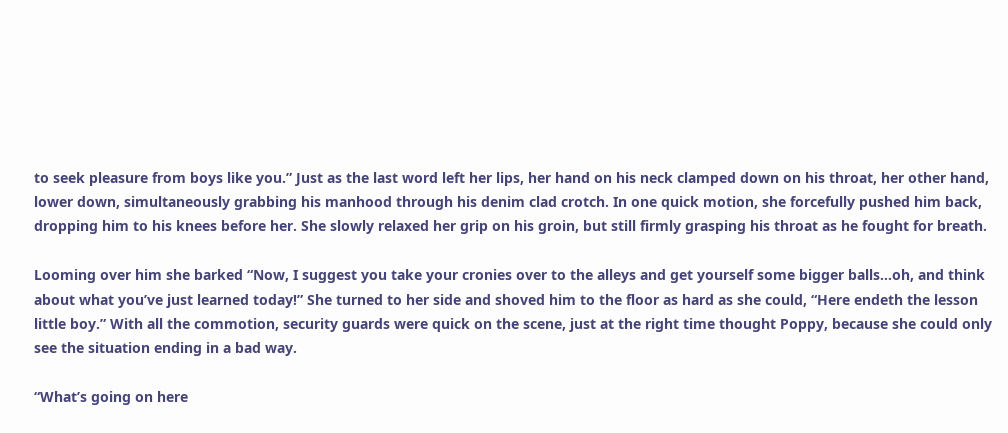to seek pleasure from boys like you.” Just as the last word left her lips, her hand on his neck clamped down on his throat, her other hand, lower down, simultaneously grabbing his manhood through his denim clad crotch. In one quick motion, she forcefully pushed him back, dropping him to his knees before her. She slowly relaxed her grip on his groin, but still firmly grasping his throat as he fought for breath.

Looming over him she barked “Now, I suggest you take your cronies over to the alleys and get yourself some bigger balls…oh, and think about what you’ve just learned today!” She turned to her side and shoved him to the floor as hard as she could, “Here endeth the lesson little boy.” With all the commotion, security guards were quick on the scene, just at the right time thought Poppy, because she could only see the situation ending in a bad way.

“What’s going on here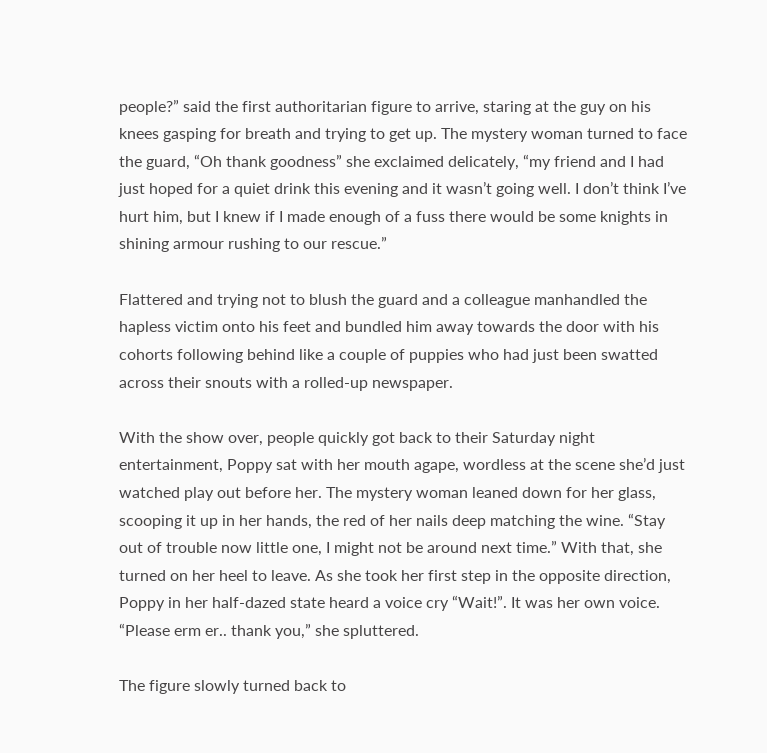people?” said the first authoritarian figure to arrive, staring at the guy on his knees gasping for breath and trying to get up. The mystery woman turned to face the guard, “Oh thank goodness” she exclaimed delicately, “my friend and I had just hoped for a quiet drink this evening and it wasn’t going well. I don’t think I’ve hurt him, but I knew if I made enough of a fuss there would be some knights in shining armour rushing to our rescue.”

Flattered and trying not to blush the guard and a colleague manhandled the hapless victim onto his feet and bundled him away towards the door with his cohorts following behind like a couple of puppies who had just been swatted across their snouts with a rolled-up newspaper.

With the show over, people quickly got back to their Saturday night entertainment, Poppy sat with her mouth agape, wordless at the scene she’d just watched play out before her. The mystery woman leaned down for her glass, scooping it up in her hands, the red of her nails deep matching the wine. “Stay out of trouble now little one, I might not be around next time.” With that, she turned on her heel to leave. As she took her first step in the opposite direction, Poppy in her half-dazed state heard a voice cry “Wait!”. It was her own voice. “Please erm er.. thank you,” she spluttered.

The figure slowly turned back to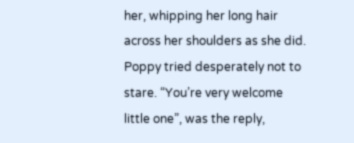her, whipping her long hair across her shoulders as she did. Poppy tried desperately not to stare. “You’re very welcome little one”, was the reply,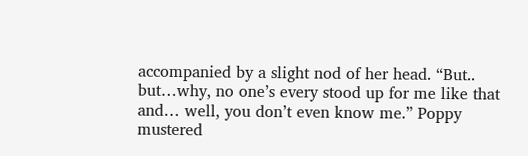accompanied by a slight nod of her head. “But.. but…why, no one’s every stood up for me like that and… well, you don’t even know me.” Poppy mustered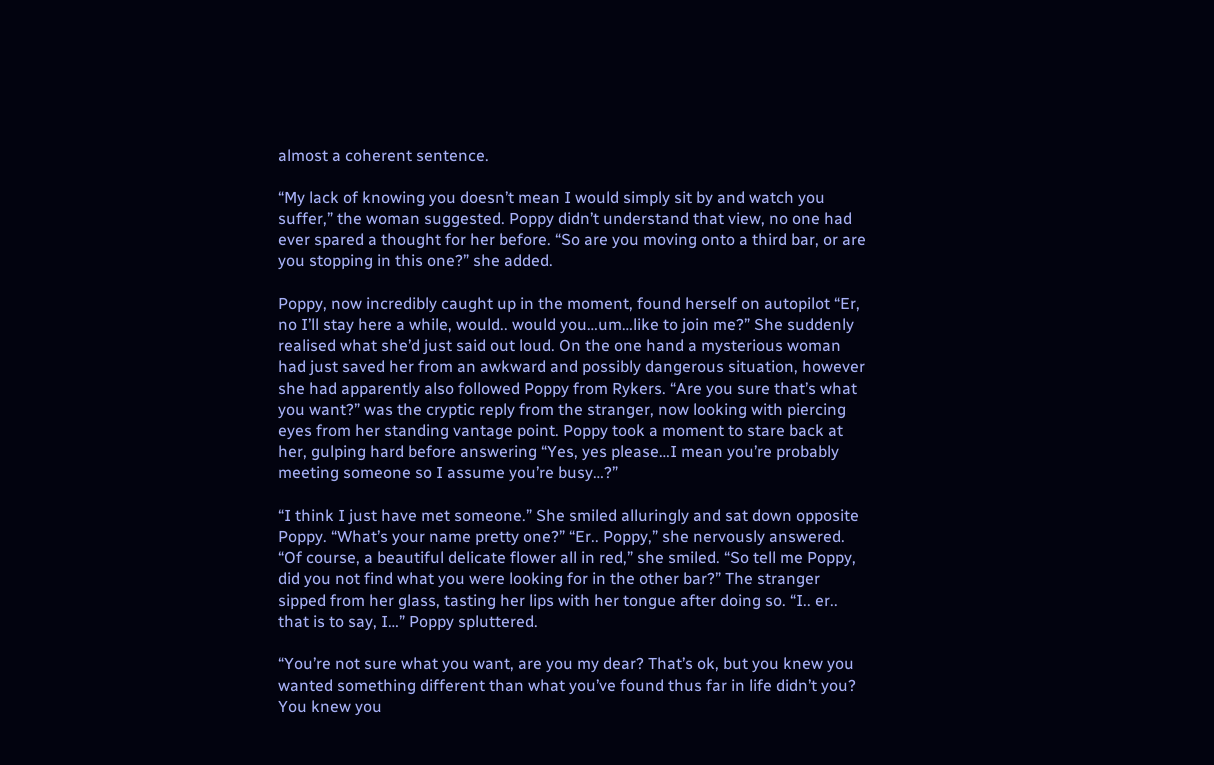almost a coherent sentence.

“My lack of knowing you doesn’t mean I would simply sit by and watch you suffer,” the woman suggested. Poppy didn’t understand that view, no one had ever spared a thought for her before. “So are you moving onto a third bar, or are you stopping in this one?” she added.

Poppy, now incredibly caught up in the moment, found herself on autopilot “Er, no I’ll stay here a while, would.. would you…um…like to join me?” She suddenly realised what she’d just said out loud. On the one hand a mysterious woman had just saved her from an awkward and possibly dangerous situation, however she had apparently also followed Poppy from Rykers. “Are you sure that’s what you want?” was the cryptic reply from the stranger, now looking with piercing eyes from her standing vantage point. Poppy took a moment to stare back at her, gulping hard before answering “Yes, yes please…I mean you’re probably meeting someone so I assume you’re busy…?”

“I think I just have met someone.” She smiled alluringly and sat down opposite Poppy. “What’s your name pretty one?” “Er.. Poppy,” she nervously answered. “Of course, a beautiful delicate flower all in red,” she smiled. “So tell me Poppy, did you not find what you were looking for in the other bar?” The stranger sipped from her glass, tasting her lips with her tongue after doing so. “I.. er.. that is to say, I…” Poppy spluttered.

“You’re not sure what you want, are you my dear? That’s ok, but you knew you wanted something different than what you’ve found thus far in life didn’t you? You knew you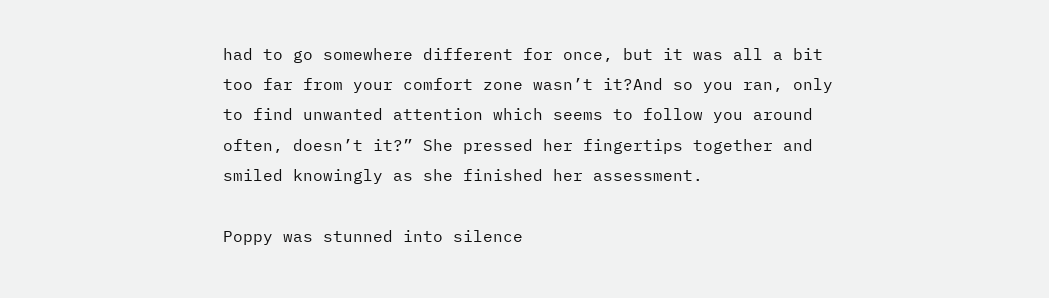had to go somewhere different for once, but it was all a bit too far from your comfort zone wasn’t it?And so you ran, only to find unwanted attention which seems to follow you around often, doesn’t it?” She pressed her fingertips together and smiled knowingly as she finished her assessment.

Poppy was stunned into silence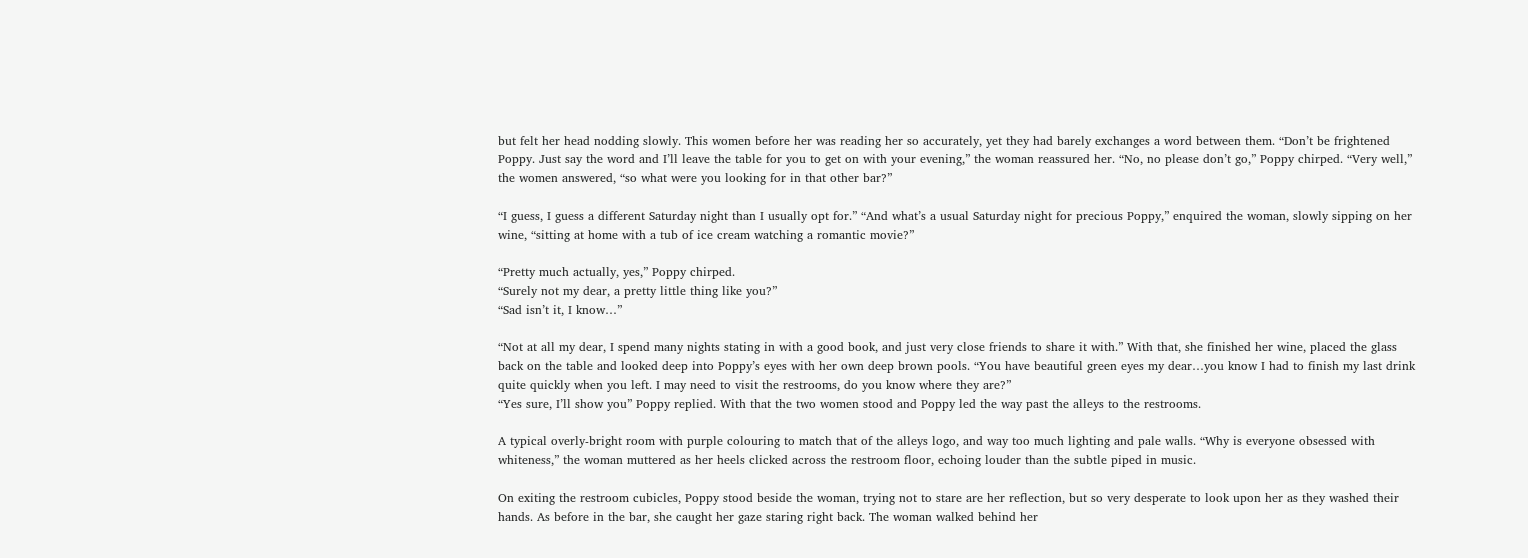but felt her head nodding slowly. This women before her was reading her so accurately, yet they had barely exchanges a word between them. “Don’t be frightened Poppy. Just say the word and I’ll leave the table for you to get on with your evening,” the woman reassured her. “No, no please don’t go,” Poppy chirped. “Very well,” the women answered, “so what were you looking for in that other bar?”

“I guess, I guess a different Saturday night than I usually opt for.” “And what’s a usual Saturday night for precious Poppy,” enquired the woman, slowly sipping on her wine, “sitting at home with a tub of ice cream watching a romantic movie?”

“Pretty much actually, yes,” Poppy chirped.
“Surely not my dear, a pretty little thing like you?”
“Sad isn’t it, I know…”

“Not at all my dear, I spend many nights stating in with a good book, and just very close friends to share it with.” With that, she finished her wine, placed the glass back on the table and looked deep into Poppy’s eyes with her own deep brown pools. “You have beautiful green eyes my dear…you know I had to finish my last drink quite quickly when you left. I may need to visit the restrooms, do you know where they are?”
“Yes sure, I’ll show you” Poppy replied. With that the two women stood and Poppy led the way past the alleys to the restrooms.

A typical overly-bright room with purple colouring to match that of the alleys logo, and way too much lighting and pale walls. “Why is everyone obsessed with whiteness,” the woman muttered as her heels clicked across the restroom floor, echoing louder than the subtle piped in music.

On exiting the restroom cubicles, Poppy stood beside the woman, trying not to stare are her reflection, but so very desperate to look upon her as they washed their hands. As before in the bar, she caught her gaze staring right back. The woman walked behind her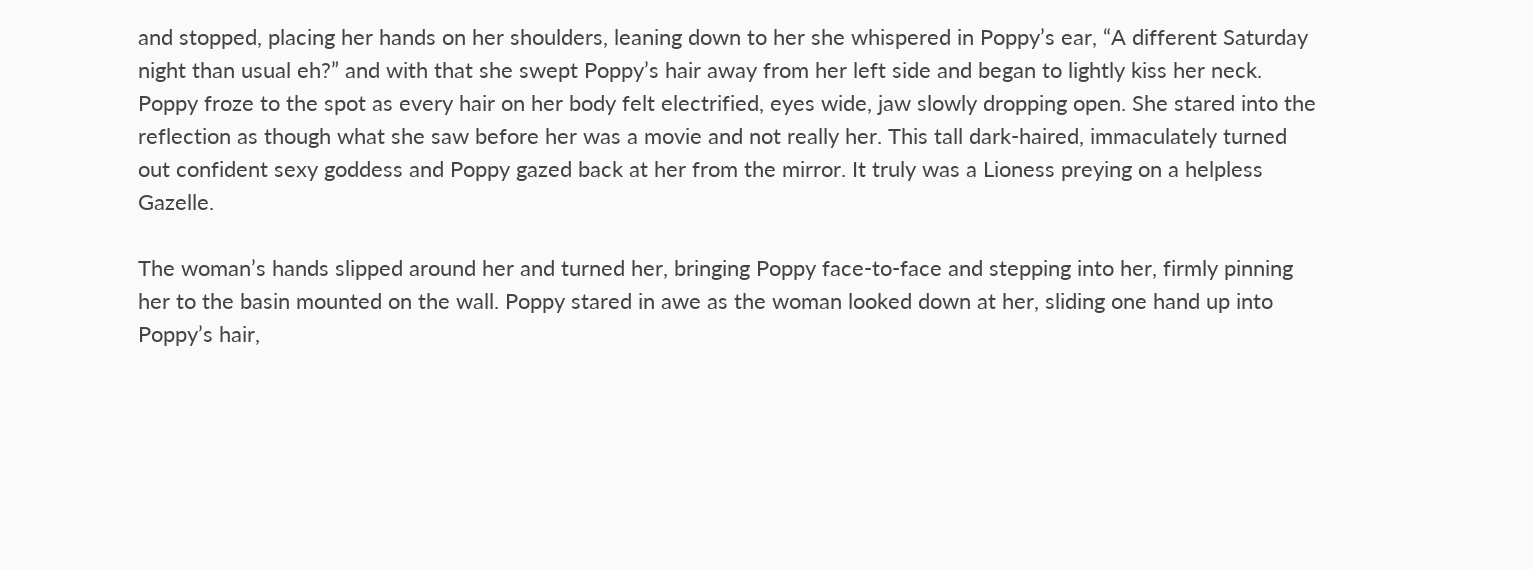and stopped, placing her hands on her shoulders, leaning down to her she whispered in Poppy’s ear, “A different Saturday night than usual eh?” and with that she swept Poppy’s hair away from her left side and began to lightly kiss her neck. Poppy froze to the spot as every hair on her body felt electrified, eyes wide, jaw slowly dropping open. She stared into the reflection as though what she saw before her was a movie and not really her. This tall dark-haired, immaculately turned out confident sexy goddess and Poppy gazed back at her from the mirror. It truly was a Lioness preying on a helpless Gazelle.

The woman’s hands slipped around her and turned her, bringing Poppy face-to-face and stepping into her, firmly pinning her to the basin mounted on the wall. Poppy stared in awe as the woman looked down at her, sliding one hand up into Poppy’s hair,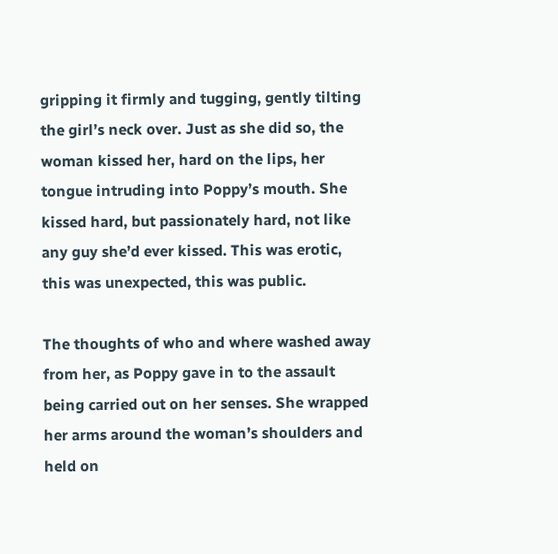gripping it firmly and tugging, gently tilting the girl’s neck over. Just as she did so, the woman kissed her, hard on the lips, her tongue intruding into Poppy’s mouth. She kissed hard, but passionately hard, not like any guy she’d ever kissed. This was erotic, this was unexpected, this was public.

The thoughts of who and where washed away from her, as Poppy gave in to the assault being carried out on her senses. She wrapped her arms around the woman’s shoulders and held on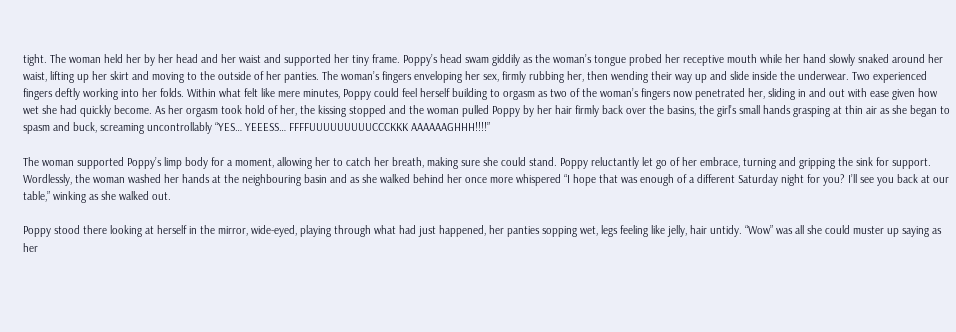tight. The woman held her by her head and her waist and supported her tiny frame. Poppy’s head swam giddily as the woman’s tongue probed her receptive mouth while her hand slowly snaked around her waist, lifting up her skirt and moving to the outside of her panties. The woman’s fingers enveloping her sex, firmly rubbing her, then wending their way up and slide inside the underwear. Two experienced fingers deftly working into her folds. Within what felt like mere minutes, Poppy could feel herself building to orgasm as two of the woman’s fingers now penetrated her, sliding in and out with ease given how wet she had quickly become. As her orgasm took hold of her, the kissing stopped and the woman pulled Poppy by her hair firmly back over the basins, the girl’s small hands grasping at thin air as she began to spasm and buck, screaming uncontrollably “YES… YEEESS… FFFFUUUUUUUUUCCCKKK AAAAAAGHHH!!!!”

The woman supported Poppy’s limp body for a moment, allowing her to catch her breath, making sure she could stand. Poppy reluctantly let go of her embrace, turning and gripping the sink for support. Wordlessly, the woman washed her hands at the neighbouring basin and as she walked behind her once more whispered “I hope that was enough of a different Saturday night for you? I’ll see you back at our table,” winking as she walked out.

Poppy stood there looking at herself in the mirror, wide-eyed, playing through what had just happened, her panties sopping wet, legs feeling like jelly, hair untidy. “Wow” was all she could muster up saying as her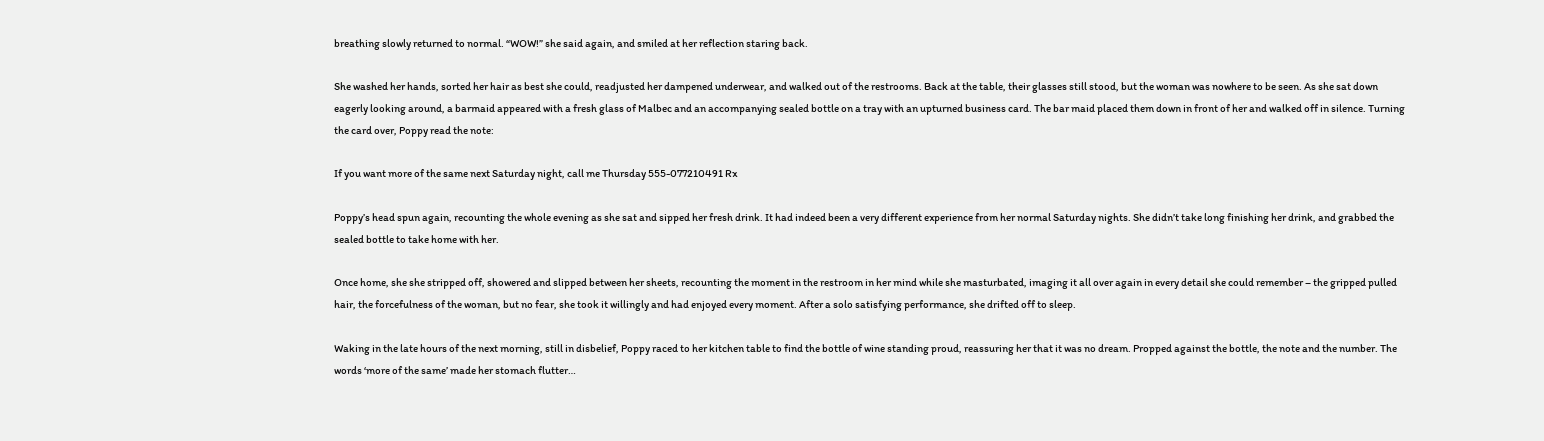breathing slowly returned to normal. “WOW!” she said again, and smiled at her reflection staring back.

She washed her hands, sorted her hair as best she could, readjusted her dampened underwear, and walked out of the restrooms. Back at the table, their glasses still stood, but the woman was nowhere to be seen. As she sat down eagerly looking around, a barmaid appeared with a fresh glass of Malbec and an accompanying sealed bottle on a tray with an upturned business card. The bar maid placed them down in front of her and walked off in silence. Turning the card over, Poppy read the note:

If you want more of the same next Saturday night, call me Thursday 555-077210491 Rx

Poppy’s head spun again, recounting the whole evening as she sat and sipped her fresh drink. It had indeed been a very different experience from her normal Saturday nights. She didn’t take long finishing her drink, and grabbed the sealed bottle to take home with her.

Once home, she she stripped off, showered and slipped between her sheets, recounting the moment in the restroom in her mind while she masturbated, imaging it all over again in every detail she could remember – the gripped pulled hair, the forcefulness of the woman, but no fear, she took it willingly and had enjoyed every moment. After a solo satisfying performance, she drifted off to sleep.

Waking in the late hours of the next morning, still in disbelief, Poppy raced to her kitchen table to find the bottle of wine standing proud, reassuring her that it was no dream. Propped against the bottle, the note and the number. The words ‘more of the same’ made her stomach flutter…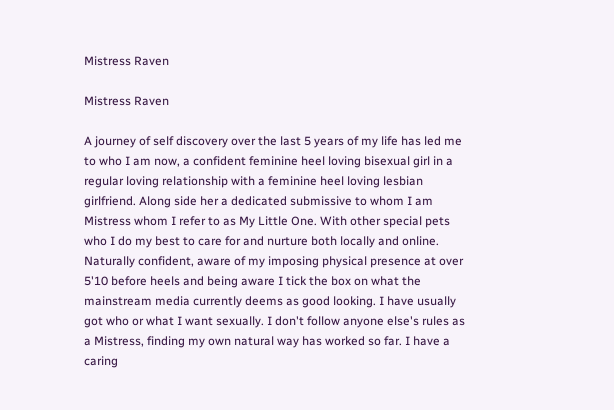Mistress Raven

Mistress Raven

A journey of self discovery over the last 5 years of my life has led me to who I am now, a confident feminine heel loving bisexual girl in a regular loving relationship with a feminine heel loving lesbian girlfriend. Along side her a dedicated submissive to whom I am Mistress whom I refer to as My Little One. With other special pets who I do my best to care for and nurture both locally and online. Naturally confident, aware of my imposing physical presence at over 5'10 before heels and being aware I tick the box on what the mainstream media currently deems as good looking. I have usually got who or what I want sexually. I don't follow anyone else's rules as a Mistress, finding my own natural way has worked so far. I have a caring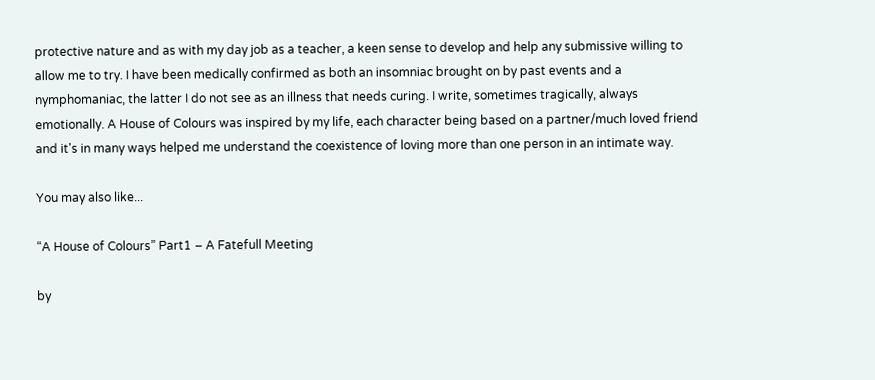protective nature and as with my day job as a teacher, a keen sense to develop and help any submissive willing to allow me to try. I have been medically confirmed as both an insomniac brought on by past events and a nymphomaniac, the latter I do not see as an illness that needs curing. I write, sometimes tragically, always emotionally. A House of Colours was inspired by my life, each character being based on a partner/much loved friend and it's in many ways helped me understand the coexistence of loving more than one person in an intimate way.

You may also like...

“A House of Colours” Part1 – A Fatefull Meeting

by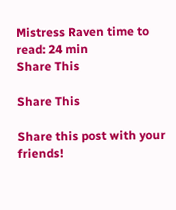Mistress Raven time to read: 24 min
Share This

Share This

Share this post with your friends!